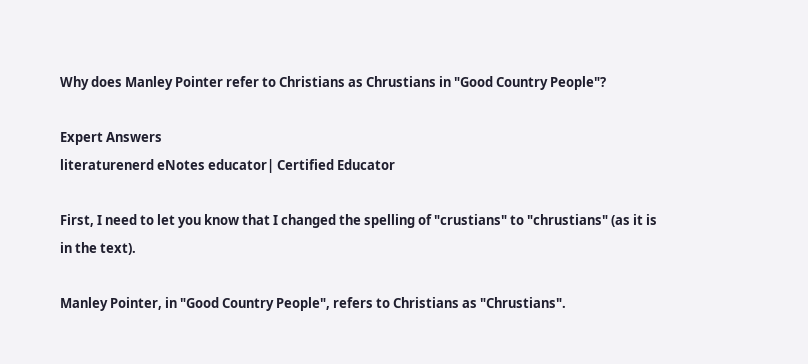Why does Manley Pointer refer to Christians as Chrustians in "Good Country People"?

Expert Answers
literaturenerd eNotes educator| Certified Educator

First, I need to let you know that I changed the spelling of "crustians" to "chrustians" (as it is in the text).

Manley Pointer, in "Good Country People", refers to Christians as "Chrustians".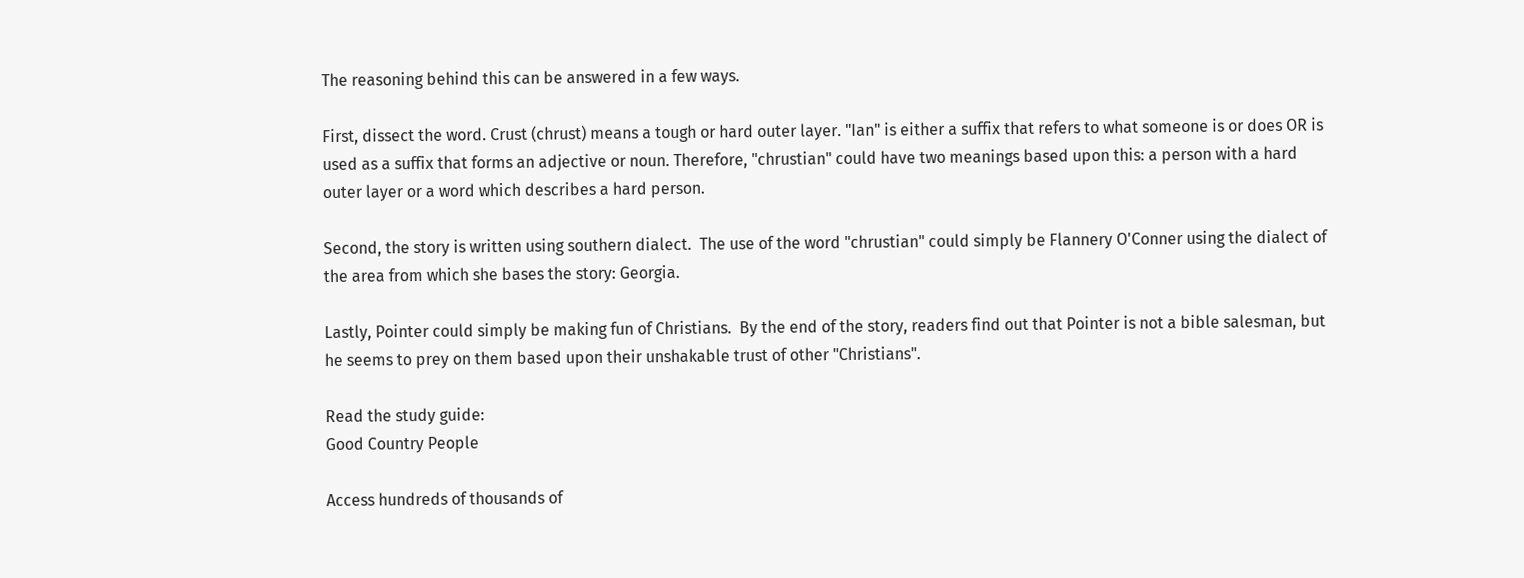The reasoning behind this can be answered in a few ways.

First, dissect the word. Crust (chrust) means a tough or hard outer layer. "Ian" is either a suffix that refers to what someone is or does OR is used as a suffix that forms an adjective or noun. Therefore, "chrustian" could have two meanings based upon this: a person with a hard outer layer or a word which describes a hard person.

Second, the story is written using southern dialect.  The use of the word "chrustian" could simply be Flannery O'Conner using the dialect of the area from which she bases the story: Georgia.

Lastly, Pointer could simply be making fun of Christians.  By the end of the story, readers find out that Pointer is not a bible salesman, but he seems to prey on them based upon their unshakable trust of other "Christians".

Read the study guide:
Good Country People

Access hundreds of thousands of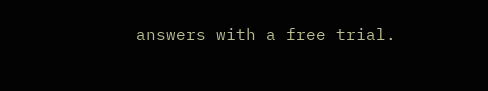answers with a free trial.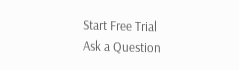Start Free Trial
Ask a Question